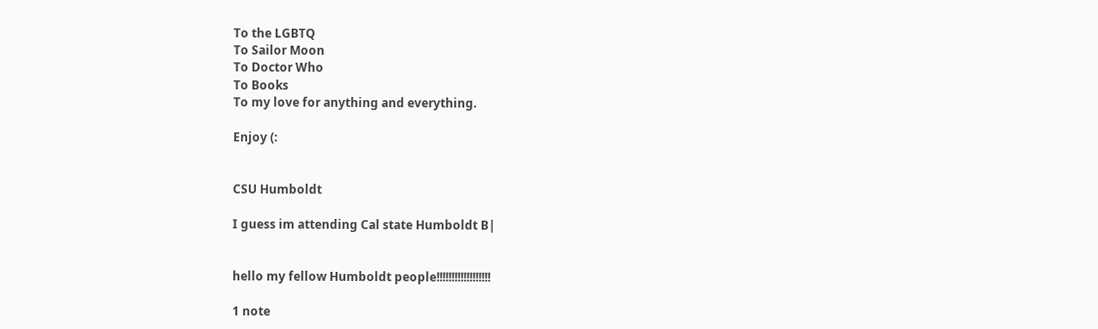To the LGBTQ
To Sailor Moon
To Doctor Who
To Books
To my love for anything and everything.

Enjoy (:


CSU Humboldt

I guess im attending Cal state Humboldt B|


hello my fellow Humboldt people!!!!!!!!!!!!!!!!!!

1 note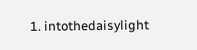1. intothedaisylight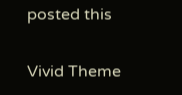posted this

Vivid Theme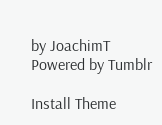by JoachimT
Powered by Tumblr

Install Theme